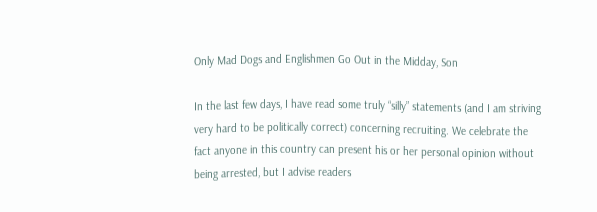Only Mad Dogs and Englishmen Go Out in the Midday, Son

In the last few days, I have read some truly “silly” statements (and I am striving very hard to be politically correct) concerning recruiting. We celebrate the fact anyone in this country can present his or her personal opinion without being arrested, but I advise readers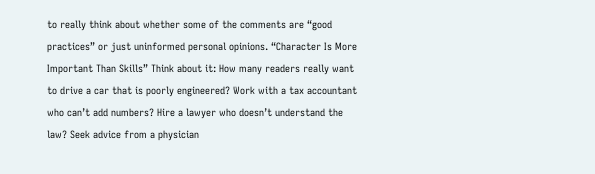to really think about whether some of the comments are “good practices” or just uninformed personal opinions. “Character Is More Important Than Skills” Think about it: How many readers really want to drive a car that is poorly engineered? Work with a tax accountant who can’t add numbers? Hire a lawyer who doesn’t understand the law? Seek advice from a physician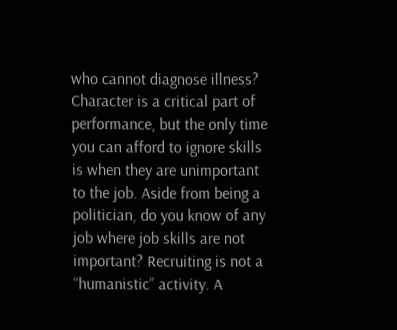who cannot diagnose illness? Character is a critical part of performance, but the only time you can afford to ignore skills is when they are unimportant to the job. Aside from being a politician, do you know of any job where job skills are not important? Recruiting is not a “humanistic” activity. A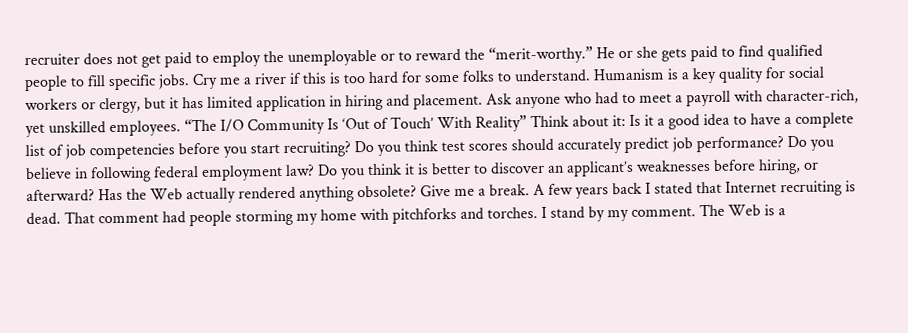recruiter does not get paid to employ the unemployable or to reward the “merit-worthy.” He or she gets paid to find qualified people to fill specific jobs. Cry me a river if this is too hard for some folks to understand. Humanism is a key quality for social workers or clergy, but it has limited application in hiring and placement. Ask anyone who had to meet a payroll with character-rich, yet unskilled employees. “The I/O Community Is ‘Out of Touch’ With Reality” Think about it: Is it a good idea to have a complete list of job competencies before you start recruiting? Do you think test scores should accurately predict job performance? Do you believe in following federal employment law? Do you think it is better to discover an applicant’s weaknesses before hiring, or afterward? Has the Web actually rendered anything obsolete? Give me a break. A few years back I stated that Internet recruiting is dead. That comment had people storming my home with pitchforks and torches. I stand by my comment. The Web is a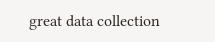great data collection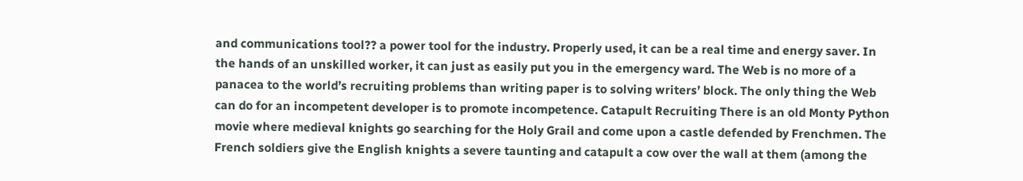and communications tool?? a power tool for the industry. Properly used, it can be a real time and energy saver. In the hands of an unskilled worker, it can just as easily put you in the emergency ward. The Web is no more of a panacea to the world’s recruiting problems than writing paper is to solving writers’ block. The only thing the Web can do for an incompetent developer is to promote incompetence. Catapult Recruiting There is an old Monty Python movie where medieval knights go searching for the Holy Grail and come upon a castle defended by Frenchmen. The French soldiers give the English knights a severe taunting and catapult a cow over the wall at them (among the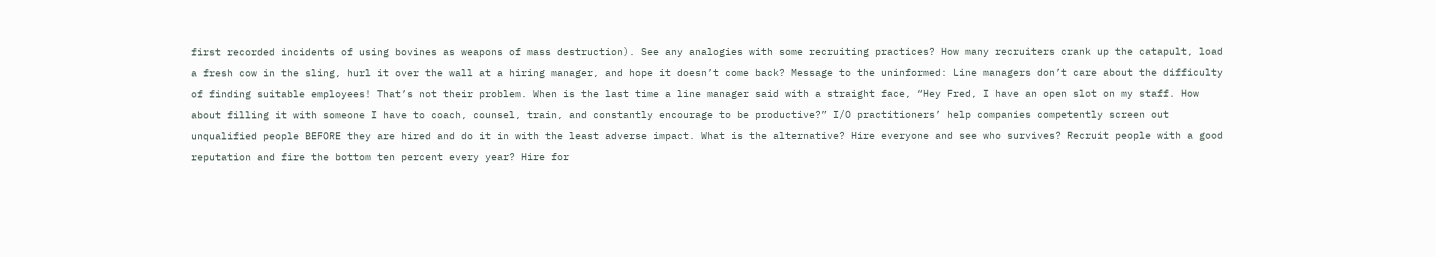first recorded incidents of using bovines as weapons of mass destruction). See any analogies with some recruiting practices? How many recruiters crank up the catapult, load a fresh cow in the sling, hurl it over the wall at a hiring manager, and hope it doesn’t come back? Message to the uninformed: Line managers don’t care about the difficulty of finding suitable employees! That’s not their problem. When is the last time a line manager said with a straight face, “Hey Fred, I have an open slot on my staff. How about filling it with someone I have to coach, counsel, train, and constantly encourage to be productive?” I/O practitioners’ help companies competently screen out unqualified people BEFORE they are hired and do it in with the least adverse impact. What is the alternative? Hire everyone and see who survives? Recruit people with a good reputation and fire the bottom ten percent every year? Hire for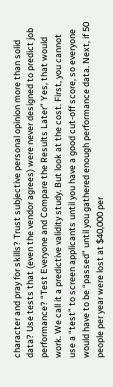character and pray for skills? Trust subjective personal opinion more than solid data? Use tests that (even the vendor agrees) were never designed to predict job performance? “Test Everyone and Compare the Results Later” Yes, that would work. We call it a predictive validity study. But look at the cost. First, you cannot use a “test” to screen applicants until you have a good cut-off score, so everyone would have to be “passed” until you gathered enough performance data. Next, if 50 people per year were lost at $40,000 per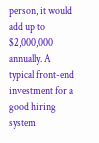person, it would add up to $2,000,000 annually. A typical front-end investment for a good hiring system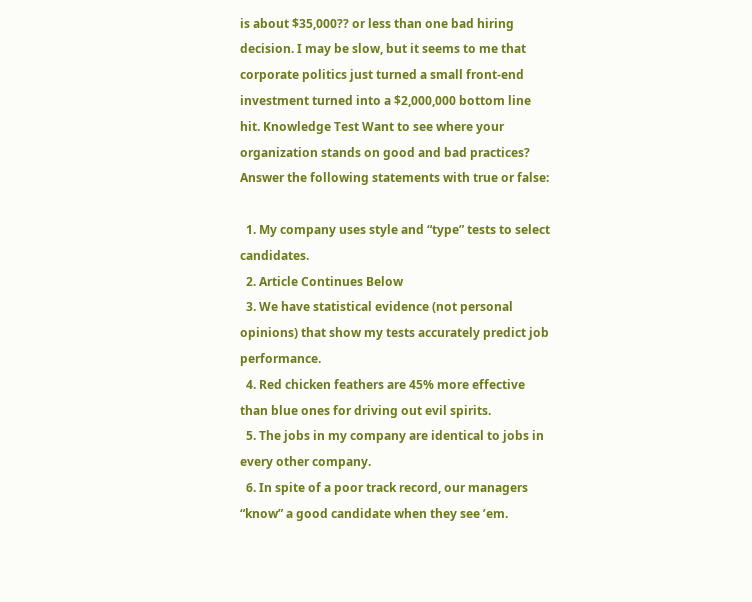is about $35,000?? or less than one bad hiring decision. I may be slow, but it seems to me that corporate politics just turned a small front-end investment turned into a $2,000,000 bottom line hit. Knowledge Test Want to see where your organization stands on good and bad practices? Answer the following statements with true or false:

  1. My company uses style and “type” tests to select candidates.
  2. Article Continues Below
  3. We have statistical evidence (not personal opinions) that show my tests accurately predict job performance.
  4. Red chicken feathers are 45% more effective than blue ones for driving out evil spirits.
  5. The jobs in my company are identical to jobs in every other company.
  6. In spite of a poor track record, our managers “know” a good candidate when they see ’em.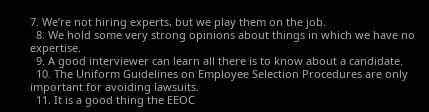7. We’re not hiring experts, but we play them on the job.
  8. We hold some very strong opinions about things in which we have no expertise.
  9. A good interviewer can learn all there is to know about a candidate.
  10. The Uniform Guidelines on Employee Selection Procedures are only important for avoiding lawsuits.
  11. It is a good thing the EEOC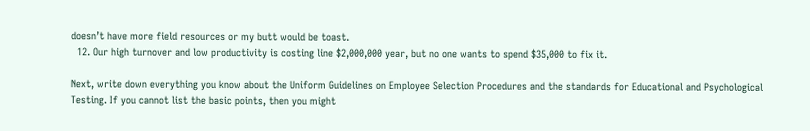doesn’t have more field resources or my butt would be toast.
  12. Our high turnover and low productivity is costing line $2,000,000 year, but no one wants to spend $35,000 to fix it.

Next, write down everything you know about the Uniform Guidelines on Employee Selection Procedures and the standards for Educational and Psychological Testing. If you cannot list the basic points, then you might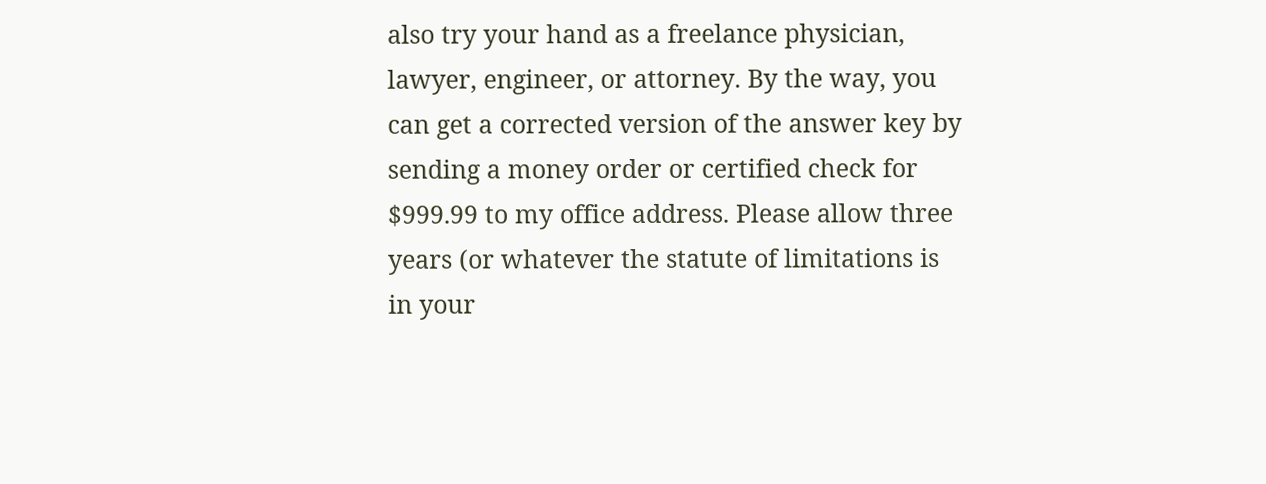also try your hand as a freelance physician, lawyer, engineer, or attorney. By the way, you can get a corrected version of the answer key by sending a money order or certified check for $999.99 to my office address. Please allow three years (or whatever the statute of limitations is in your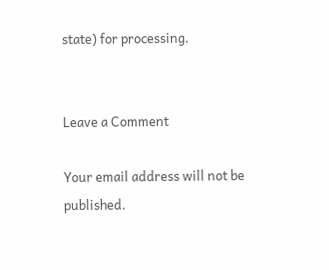state) for processing.


Leave a Comment

Your email address will not be published.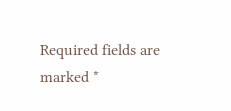Required fields are marked *